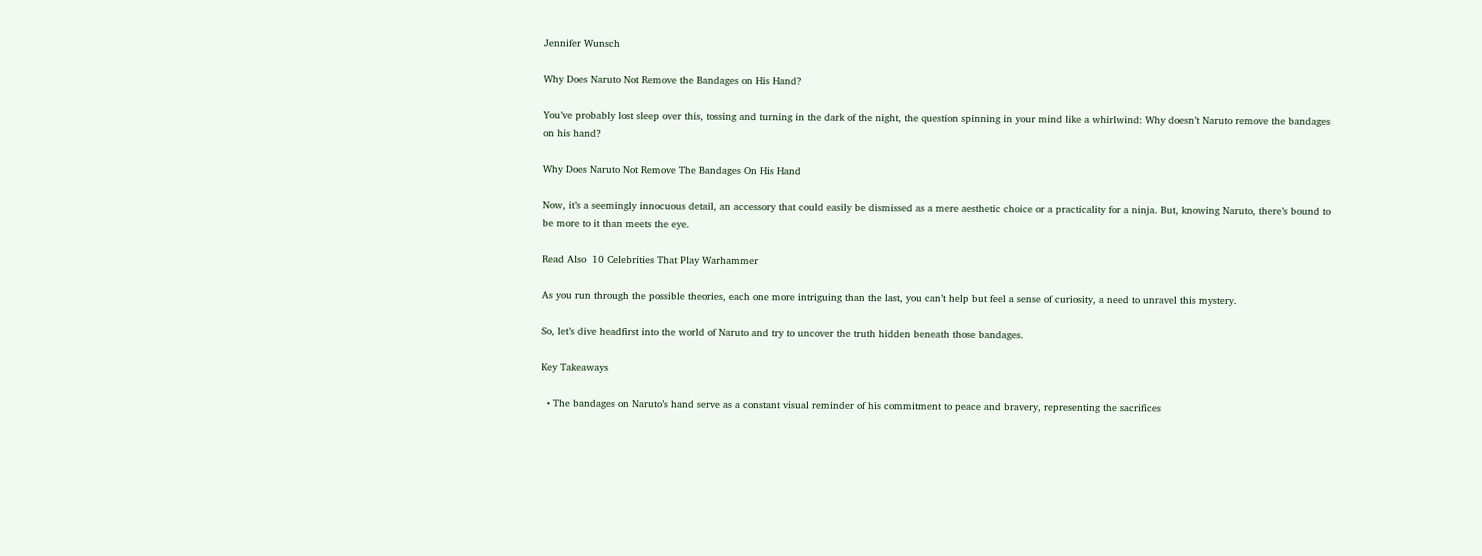Jennifer Wunsch

Why Does Naruto Not Remove the Bandages on His Hand?

You’ve probably lost sleep over this, tossing and turning in the dark of the night, the question spinning in your mind like a whirlwind: Why doesn’t Naruto remove the bandages on his hand?

Why Does Naruto Not Remove The Bandages On His Hand

Now, it’s a seemingly innocuous detail, an accessory that could easily be dismissed as a mere aesthetic choice or a practicality for a ninja. But, knowing Naruto, there’s bound to be more to it than meets the eye.

Read Also  10 Celebrities That Play Warhammer

As you run through the possible theories, each one more intriguing than the last, you can’t help but feel a sense of curiosity, a need to unravel this mystery.

So, let’s dive headfirst into the world of Naruto and try to uncover the truth hidden beneath those bandages.

Key Takeaways

  • The bandages on Naruto’s hand serve as a constant visual reminder of his commitment to peace and bravery, representing the sacrifices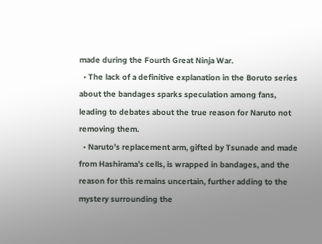made during the Fourth Great Ninja War.
  • The lack of a definitive explanation in the Boruto series about the bandages sparks speculation among fans, leading to debates about the true reason for Naruto not removing them.
  • Naruto’s replacement arm, gifted by Tsunade and made from Hashirama’s cells, is wrapped in bandages, and the reason for this remains uncertain, further adding to the mystery surrounding the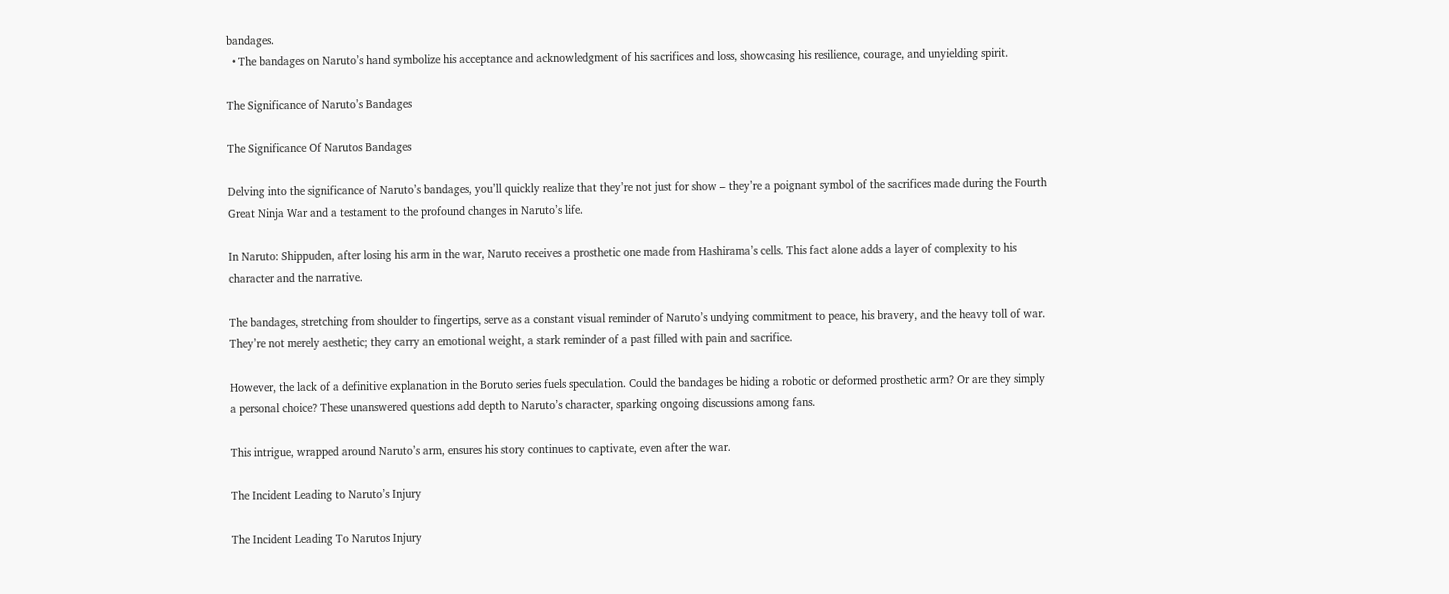bandages.
  • The bandages on Naruto’s hand symbolize his acceptance and acknowledgment of his sacrifices and loss, showcasing his resilience, courage, and unyielding spirit.

The Significance of Naruto’s Bandages

The Significance Of Narutos Bandages

Delving into the significance of Naruto’s bandages, you’ll quickly realize that they’re not just for show – they’re a poignant symbol of the sacrifices made during the Fourth Great Ninja War and a testament to the profound changes in Naruto’s life.

In Naruto: Shippuden, after losing his arm in the war, Naruto receives a prosthetic one made from Hashirama’s cells. This fact alone adds a layer of complexity to his character and the narrative.

The bandages, stretching from shoulder to fingertips, serve as a constant visual reminder of Naruto’s undying commitment to peace, his bravery, and the heavy toll of war. They’re not merely aesthetic; they carry an emotional weight, a stark reminder of a past filled with pain and sacrifice.

However, the lack of a definitive explanation in the Boruto series fuels speculation. Could the bandages be hiding a robotic or deformed prosthetic arm? Or are they simply a personal choice? These unanswered questions add depth to Naruto’s character, sparking ongoing discussions among fans.

This intrigue, wrapped around Naruto’s arm, ensures his story continues to captivate, even after the war.

The Incident Leading to Naruto’s Injury

The Incident Leading To Narutos Injury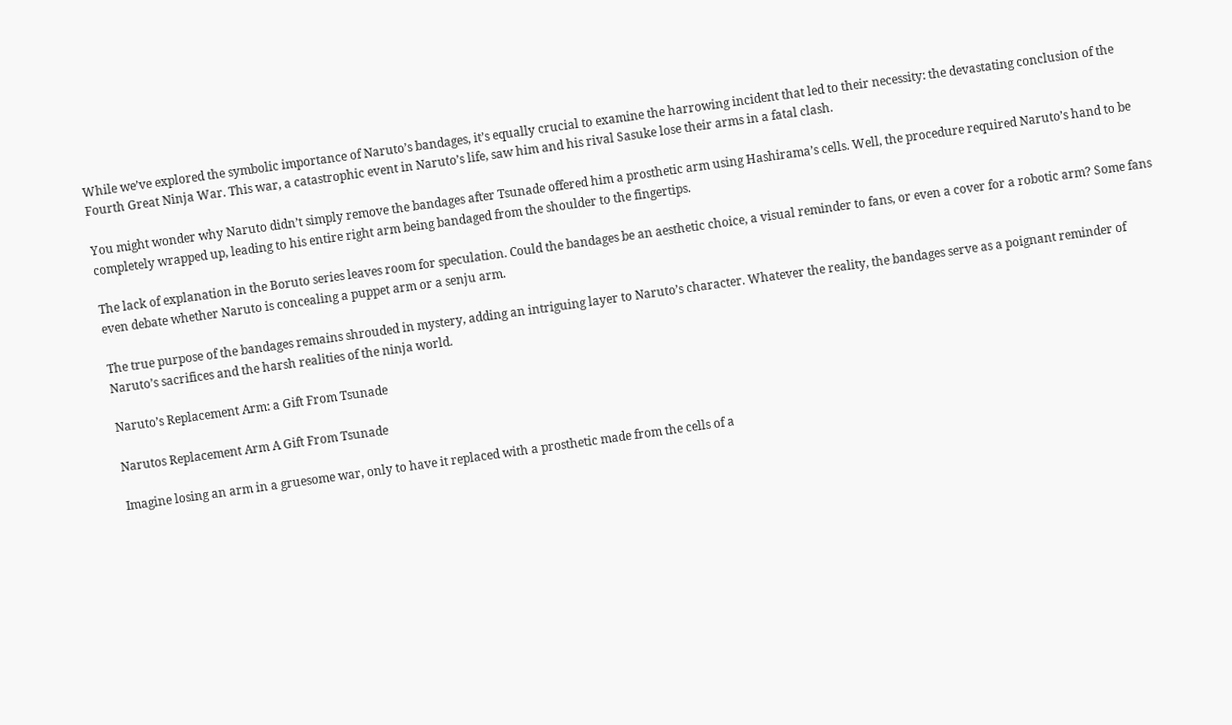While we’ve explored the symbolic importance of Naruto’s bandages, it’s equally crucial to examine the harrowing incident that led to their necessity: the devastating conclusion of the Fourth Great Ninja War. This war, a catastrophic event in Naruto’s life, saw him and his rival Sasuke lose their arms in a fatal clash.

You might wonder why Naruto didn’t simply remove the bandages after Tsunade offered him a prosthetic arm using Hashirama’s cells. Well, the procedure required Naruto’s hand to be completely wrapped up, leading to his entire right arm being bandaged from the shoulder to the fingertips.

The lack of explanation in the Boruto series leaves room for speculation. Could the bandages be an aesthetic choice, a visual reminder to fans, or even a cover for a robotic arm? Some fans even debate whether Naruto is concealing a puppet arm or a senju arm.

The true purpose of the bandages remains shrouded in mystery, adding an intriguing layer to Naruto’s character. Whatever the reality, the bandages serve as a poignant reminder of Naruto’s sacrifices and the harsh realities of the ninja world.

Naruto’s Replacement Arm: a Gift From Tsunade

Narutos Replacement Arm A Gift From Tsunade

Imagine losing an arm in a gruesome war, only to have it replaced with a prosthetic made from the cells of a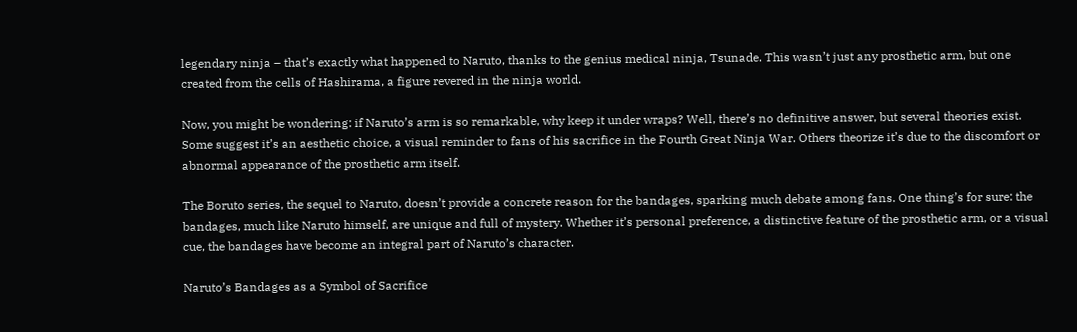legendary ninja – that’s exactly what happened to Naruto, thanks to the genius medical ninja, Tsunade. This wasn’t just any prosthetic arm, but one created from the cells of Hashirama, a figure revered in the ninja world.

Now, you might be wondering: if Naruto’s arm is so remarkable, why keep it under wraps? Well, there’s no definitive answer, but several theories exist. Some suggest it’s an aesthetic choice, a visual reminder to fans of his sacrifice in the Fourth Great Ninja War. Others theorize it’s due to the discomfort or abnormal appearance of the prosthetic arm itself.

The Boruto series, the sequel to Naruto, doesn’t provide a concrete reason for the bandages, sparking much debate among fans. One thing’s for sure: the bandages, much like Naruto himself, are unique and full of mystery. Whether it’s personal preference, a distinctive feature of the prosthetic arm, or a visual cue, the bandages have become an integral part of Naruto’s character.

Naruto’s Bandages as a Symbol of Sacrifice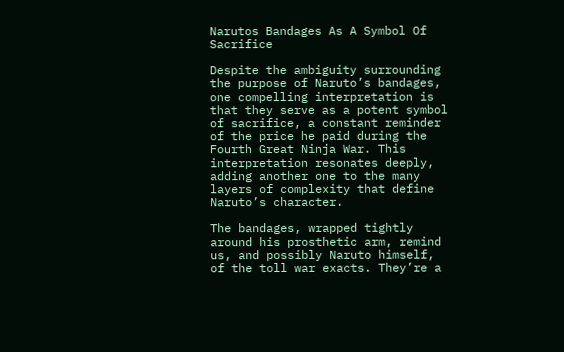Narutos Bandages As A Symbol Of Sacrifice

Despite the ambiguity surrounding the purpose of Naruto’s bandages, one compelling interpretation is that they serve as a potent symbol of sacrifice, a constant reminder of the price he paid during the Fourth Great Ninja War. This interpretation resonates deeply, adding another one to the many layers of complexity that define Naruto’s character.

The bandages, wrapped tightly around his prosthetic arm, remind us, and possibly Naruto himself, of the toll war exacts. They’re a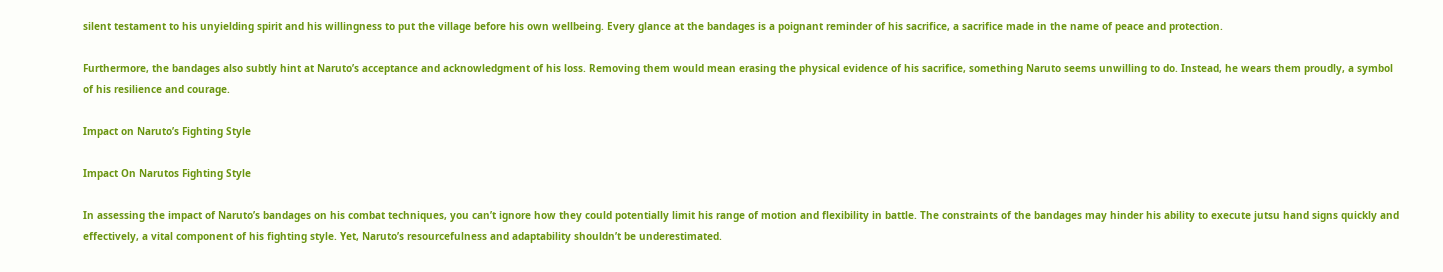silent testament to his unyielding spirit and his willingness to put the village before his own wellbeing. Every glance at the bandages is a poignant reminder of his sacrifice, a sacrifice made in the name of peace and protection.

Furthermore, the bandages also subtly hint at Naruto’s acceptance and acknowledgment of his loss. Removing them would mean erasing the physical evidence of his sacrifice, something Naruto seems unwilling to do. Instead, he wears them proudly, a symbol of his resilience and courage.

Impact on Naruto’s Fighting Style

Impact On Narutos Fighting Style

In assessing the impact of Naruto’s bandages on his combat techniques, you can’t ignore how they could potentially limit his range of motion and flexibility in battle. The constraints of the bandages may hinder his ability to execute jutsu hand signs quickly and effectively, a vital component of his fighting style. Yet, Naruto’s resourcefulness and adaptability shouldn’t be underestimated.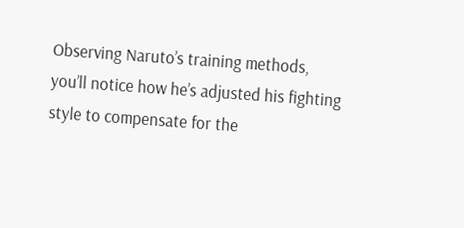Observing Naruto’s training methods, you’ll notice how he’s adjusted his fighting style to compensate for the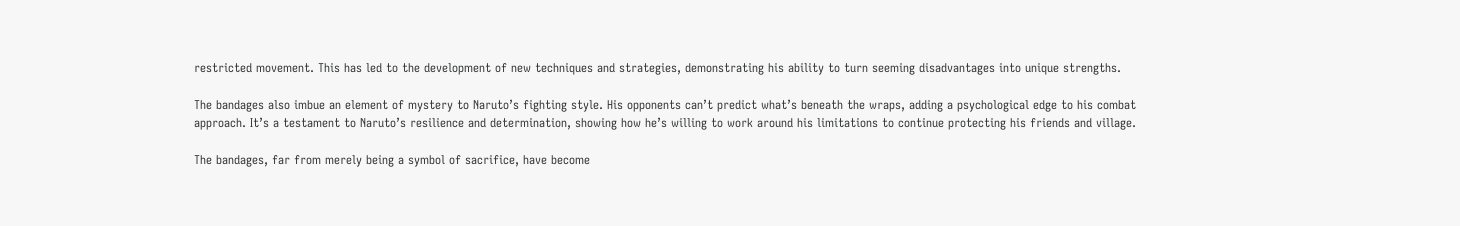restricted movement. This has led to the development of new techniques and strategies, demonstrating his ability to turn seeming disadvantages into unique strengths.

The bandages also imbue an element of mystery to Naruto’s fighting style. His opponents can’t predict what’s beneath the wraps, adding a psychological edge to his combat approach. It’s a testament to Naruto’s resilience and determination, showing how he’s willing to work around his limitations to continue protecting his friends and village.

The bandages, far from merely being a symbol of sacrifice, have become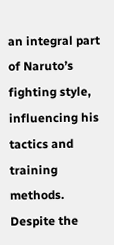an integral part of Naruto’s fighting style, influencing his tactics and training methods. Despite the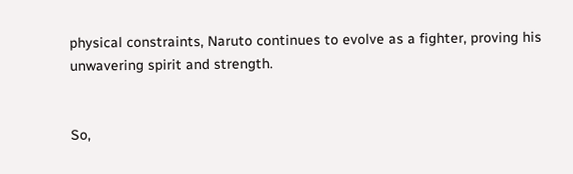physical constraints, Naruto continues to evolve as a fighter, proving his unwavering spirit and strength.


So,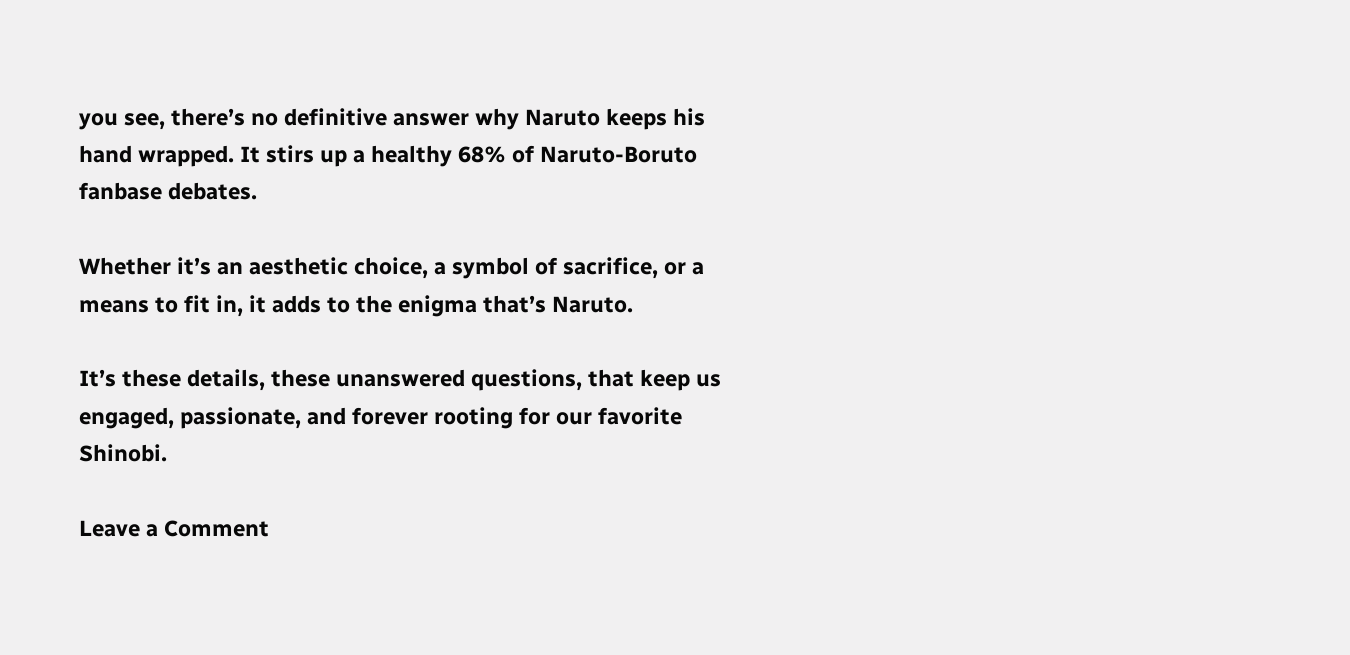you see, there’s no definitive answer why Naruto keeps his hand wrapped. It stirs up a healthy 68% of Naruto-Boruto fanbase debates.

Whether it’s an aesthetic choice, a symbol of sacrifice, or a means to fit in, it adds to the enigma that’s Naruto.

It’s these details, these unanswered questions, that keep us engaged, passionate, and forever rooting for our favorite Shinobi.

Leave a Comment